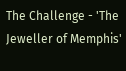The Challenge - 'The Jeweller of Memphis'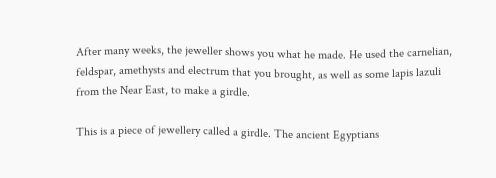After many weeks, the jeweller shows you what he made. He used the carnelian, feldspar, amethysts and electrum that you brought, as well as some lapis lazuli from the Near East, to make a girdle.

This is a piece of jewellery called a girdle. The ancient Egyptians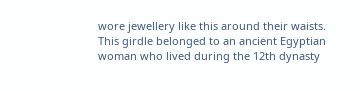wore jewellery like this around their waists. This girdle belonged to an ancient Egyptian woman who lived during the 12th dynasty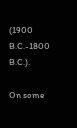(1900 B.C.-1800 B.C.).

On some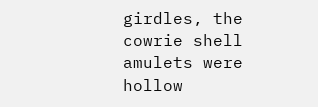girdles, the cowrie shell amulets were hollow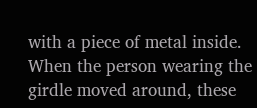with a piece of metal inside. When the person wearing the girdle moved around, these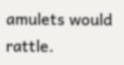amulets would rattle.